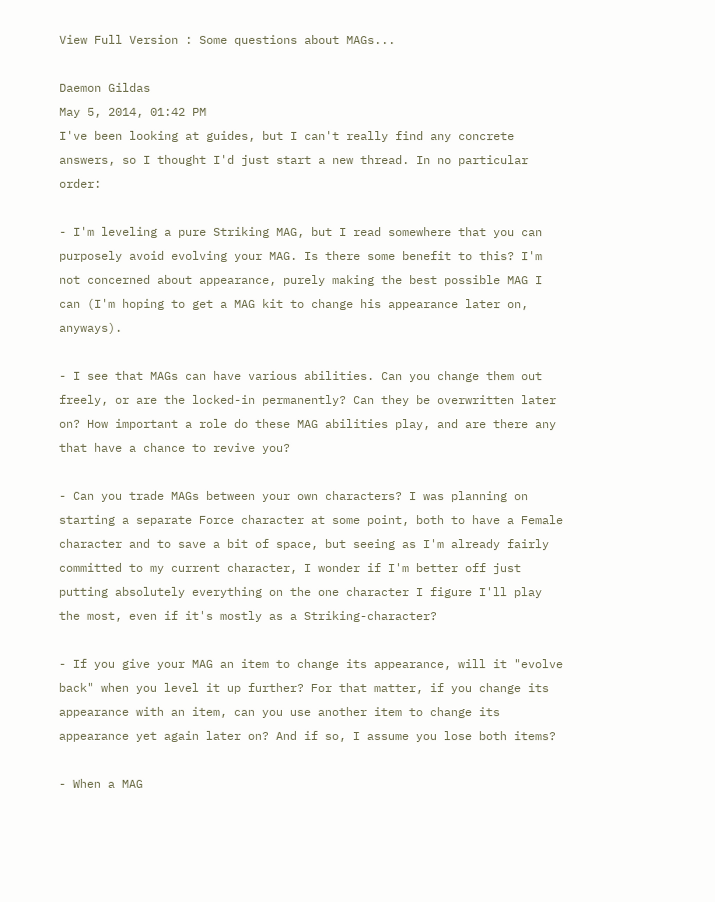View Full Version : Some questions about MAGs...

Daemon Gildas
May 5, 2014, 01:42 PM
I've been looking at guides, but I can't really find any concrete answers, so I thought I'd just start a new thread. In no particular order:

- I'm leveling a pure Striking MAG, but I read somewhere that you can purposely avoid evolving your MAG. Is there some benefit to this? I'm not concerned about appearance, purely making the best possible MAG I can (I'm hoping to get a MAG kit to change his appearance later on, anyways).

- I see that MAGs can have various abilities. Can you change them out freely, or are the locked-in permanently? Can they be overwritten later on? How important a role do these MAG abilities play, and are there any that have a chance to revive you?

- Can you trade MAGs between your own characters? I was planning on starting a separate Force character at some point, both to have a Female character and to save a bit of space, but seeing as I'm already fairly committed to my current character, I wonder if I'm better off just putting absolutely everything on the one character I figure I'll play the most, even if it's mostly as a Striking-character?

- If you give your MAG an item to change its appearance, will it "evolve back" when you level it up further? For that matter, if you change its appearance with an item, can you use another item to change its appearance yet again later on? And if so, I assume you lose both items?

- When a MAG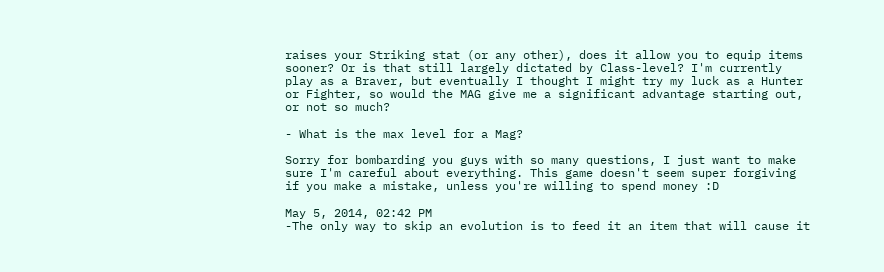raises your Striking stat (or any other), does it allow you to equip items sooner? Or is that still largely dictated by Class-level? I'm currently play as a Braver, but eventually I thought I might try my luck as a Hunter or Fighter, so would the MAG give me a significant advantage starting out, or not so much?

- What is the max level for a Mag?

Sorry for bombarding you guys with so many questions, I just want to make sure I'm careful about everything. This game doesn't seem super forgiving if you make a mistake, unless you're willing to spend money :D

May 5, 2014, 02:42 PM
-The only way to skip an evolution is to feed it an item that will cause it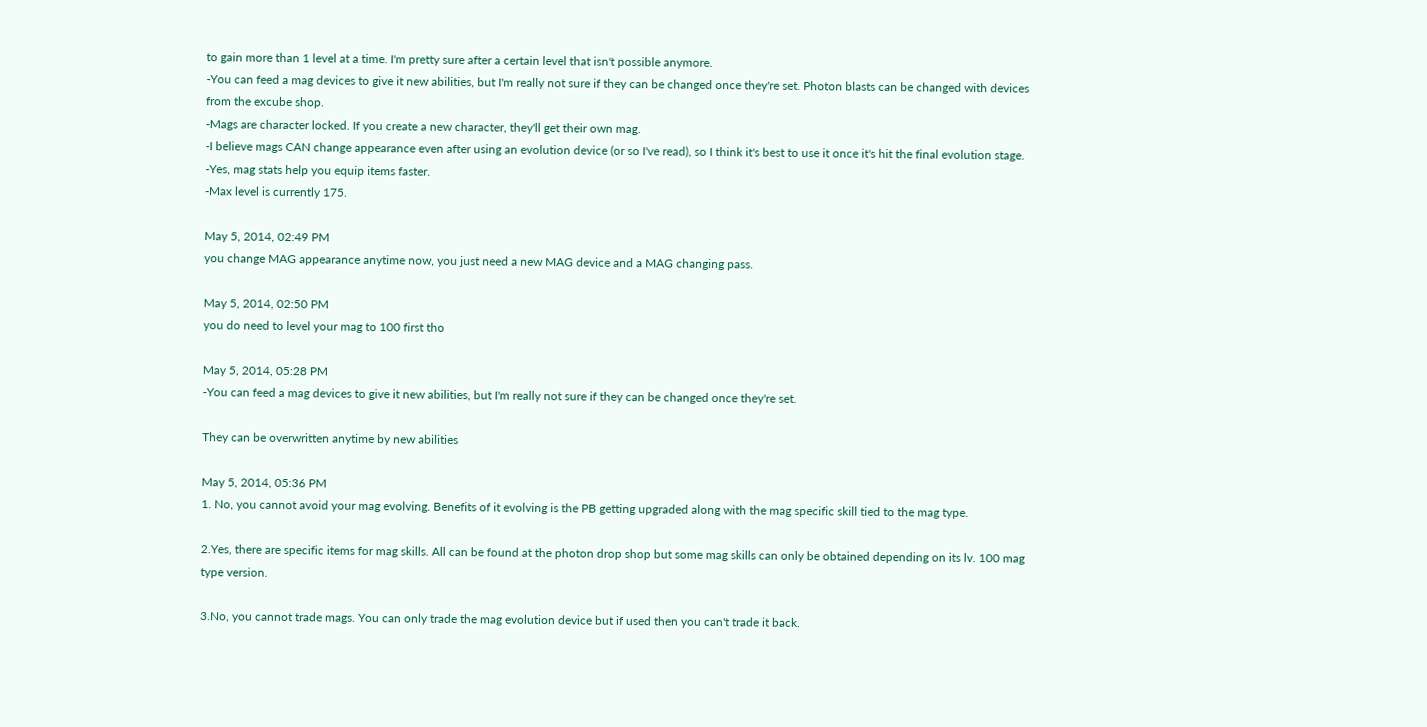to gain more than 1 level at a time. I'm pretty sure after a certain level that isn't possible anymore.
-You can feed a mag devices to give it new abilities, but I'm really not sure if they can be changed once they're set. Photon blasts can be changed with devices from the excube shop.
-Mags are character locked. If you create a new character, they'll get their own mag.
-I believe mags CAN change appearance even after using an evolution device (or so I've read), so I think it's best to use it once it's hit the final evolution stage.
-Yes, mag stats help you equip items faster.
-Max level is currently 175.

May 5, 2014, 02:49 PM
you change MAG appearance anytime now, you just need a new MAG device and a MAG changing pass.

May 5, 2014, 02:50 PM
you do need to level your mag to 100 first tho

May 5, 2014, 05:28 PM
-You can feed a mag devices to give it new abilities, but I'm really not sure if they can be changed once they're set.

They can be overwritten anytime by new abilities

May 5, 2014, 05:36 PM
1. No, you cannot avoid your mag evolving. Benefits of it evolving is the PB getting upgraded along with the mag specific skill tied to the mag type.

2.Yes, there are specific items for mag skills. All can be found at the photon drop shop but some mag skills can only be obtained depending on its lv. 100 mag type version.

3.No, you cannot trade mags. You can only trade the mag evolution device but if used then you can't trade it back.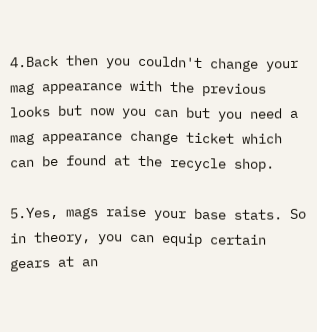4.Back then you couldn't change your mag appearance with the previous looks but now you can but you need a mag appearance change ticket which can be found at the recycle shop.

5.Yes, mags raise your base stats. So in theory, you can equip certain gears at an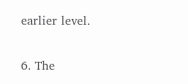earlier level.

6. The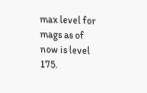max level for mags as of now is level 175.